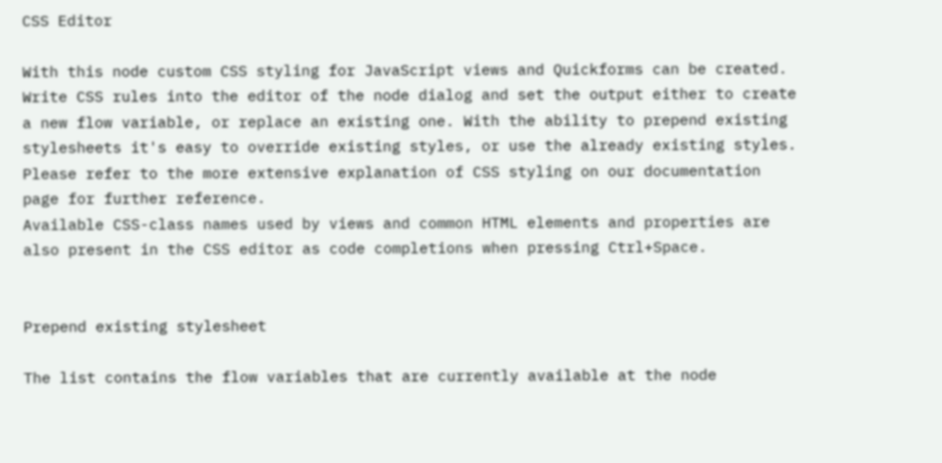CSS Editor

With this node custom CSS styling for JavaScript views and Quickforms can be created.
Write CSS rules into the editor of the node dialog and set the output either to create a new flow variable, or replace an existing one. With the ability to prepend existing stylesheets it's easy to override existing styles, or use the already existing styles.
Please refer to the more extensive explanation of CSS styling on our documentation page for further reference.
Available CSS-class names used by views and common HTML elements and properties are also present in the CSS editor as code completions when pressing Ctrl+Space.


Prepend existing stylesheet

The list contains the flow variables that are currently available at the node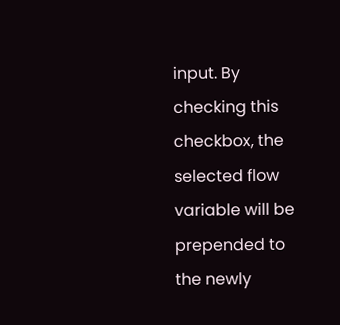input. By checking this checkbox, the selected flow variable will be prepended to the newly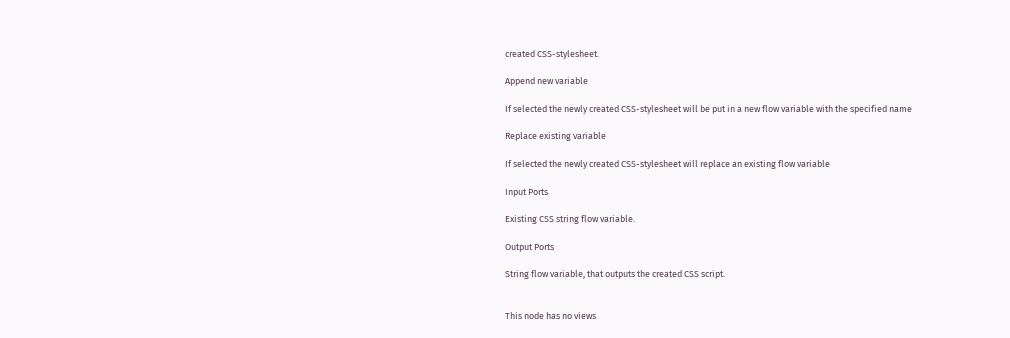created CSS-stylesheet.

Append new variable

If selected the newly created CSS-stylesheet will be put in a new flow variable with the specified name

Replace existing variable

If selected the newly created CSS-stylesheet will replace an existing flow variable

Input Ports

Existing CSS string flow variable.

Output Ports

String flow variable, that outputs the created CSS script.


This node has no views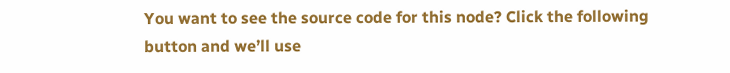You want to see the source code for this node? Click the following button and we’ll use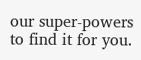our super-powers to find it for you.